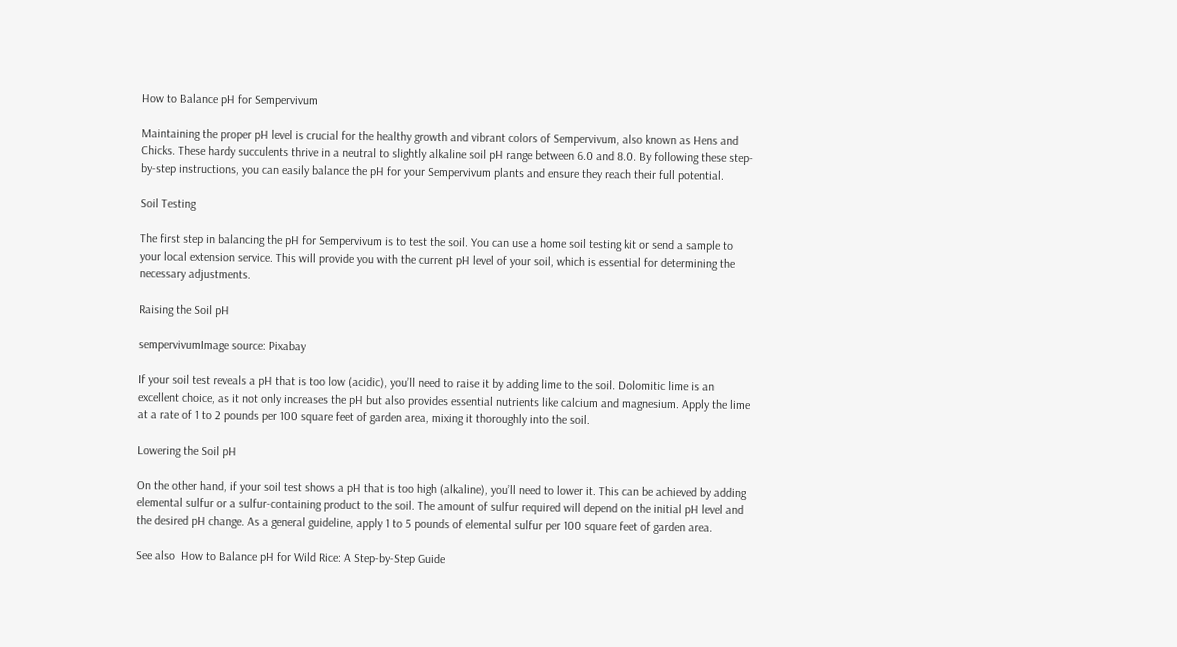How to Balance pH for Sempervivum

Maintaining the proper pH level is crucial for the healthy growth and vibrant colors of Sempervivum, also known as Hens and Chicks. These hardy succulents thrive in a neutral to slightly alkaline soil pH range between 6.0 and 8.0. By following these step-by-step instructions, you can easily balance the pH for your Sempervivum plants and ensure they reach their full potential.

Soil Testing

The first step in balancing the pH for Sempervivum is to test the soil. You can use a home soil testing kit or send a sample to your local extension service. This will provide you with the current pH level of your soil, which is essential for determining the necessary adjustments.

Raising the Soil pH

sempervivumImage source: Pixabay

If your soil test reveals a pH that is too low (acidic), you’ll need to raise it by adding lime to the soil. Dolomitic lime is an excellent choice, as it not only increases the pH but also provides essential nutrients like calcium and magnesium. Apply the lime at a rate of 1 to 2 pounds per 100 square feet of garden area, mixing it thoroughly into the soil.

Lowering the Soil pH

On the other hand, if your soil test shows a pH that is too high (alkaline), you’ll need to lower it. This can be achieved by adding elemental sulfur or a sulfur-containing product to the soil. The amount of sulfur required will depend on the initial pH level and the desired pH change. As a general guideline, apply 1 to 5 pounds of elemental sulfur per 100 square feet of garden area.

See also  How to Balance pH for Wild Rice: A Step-by-Step Guide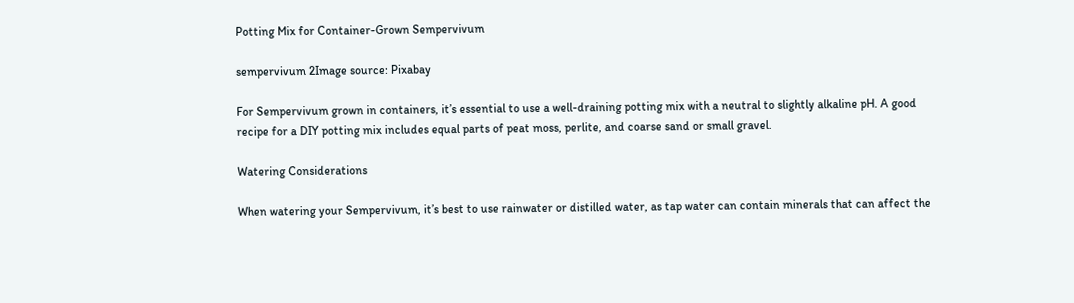Potting Mix for Container-Grown Sempervivum

sempervivum 2Image source: Pixabay

For Sempervivum grown in containers, it’s essential to use a well-draining potting mix with a neutral to slightly alkaline pH. A good recipe for a DIY potting mix includes equal parts of peat moss, perlite, and coarse sand or small gravel.

Watering Considerations

When watering your Sempervivum, it’s best to use rainwater or distilled water, as tap water can contain minerals that can affect the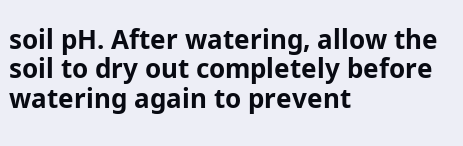soil pH. After watering, allow the soil to dry out completely before watering again to prevent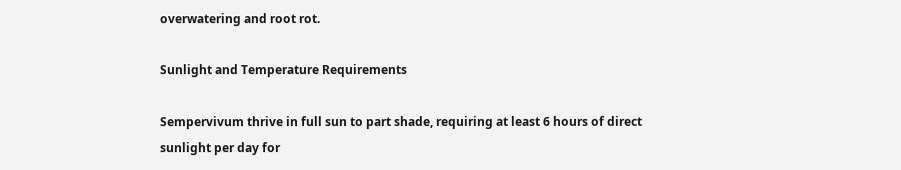overwatering and root rot.

Sunlight and Temperature Requirements

Sempervivum thrive in full sun to part shade, requiring at least 6 hours of direct sunlight per day for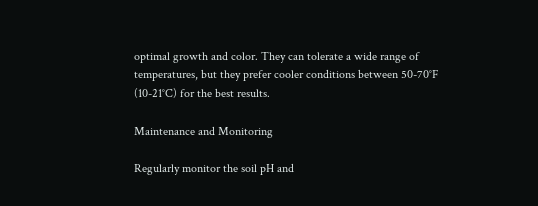optimal growth and color. They can tolerate a wide range of temperatures, but they prefer cooler conditions between 50-70°F (10-21°C) for the best results.

Maintenance and Monitoring

Regularly monitor the soil pH and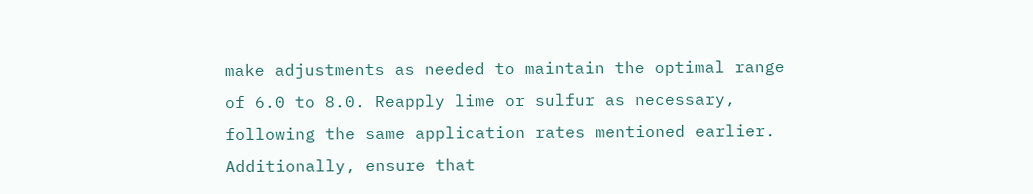make adjustments as needed to maintain the optimal range of 6.0 to 8.0. Reapply lime or sulfur as necessary, following the same application rates mentioned earlier. Additionally, ensure that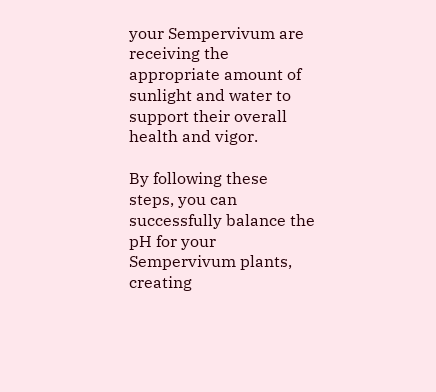your Sempervivum are receiving the appropriate amount of sunlight and water to support their overall health and vigor.

By following these steps, you can successfully balance the pH for your Sempervivum plants, creating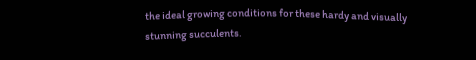the ideal growing conditions for these hardy and visually stunning succulents.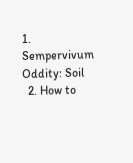1. Sempervivum Oddity: Soil
  2. How to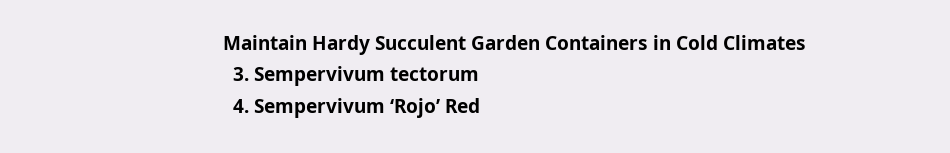Maintain Hardy Succulent Garden Containers in Cold Climates
  3. Sempervivum tectorum
  4. Sempervivum ‘Rojo’ Red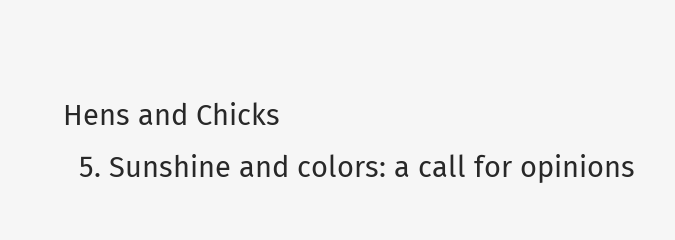Hens and Chicks
  5. Sunshine and colors: a call for opinions